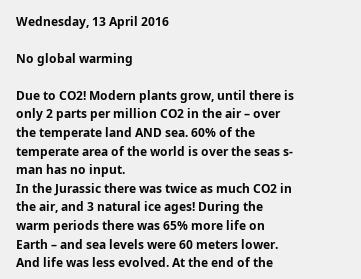Wednesday, 13 April 2016

No global warming

Due to CO2! Modern plants grow, until there is only 2 parts per million CO2 in the air – over the temperate land AND sea. 60% of the temperate area of the world is over the seas s- man has no input.
In the Jurassic there was twice as much CO2 in the air, and 3 natural ice ages! During the warm periods there was 65% more life on Earth – and sea levels were 60 meters lower.
And life was less evolved. At the end of the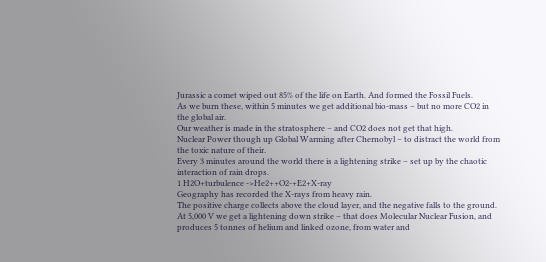Jurassic a comet wiped out 85% of the life on Earth. And formed the Fossil Fuels.
As we burn these, within 5 minutes we get additional bio-mass – but no more CO2 in the global air.
Our weather is made in the stratosphere – and CO2 does not get that high.
Nuclear Power though up Global Warming after Chernobyl – to distract the world from the toxic nature of their.
Every 3 minutes around the world there is a lightening strike – set up by the chaotic interaction of rain drops.
1 H2O+turbulence ->He2++O2-+E2+X-ray
Geography has recorded the X-rays from heavy rain.
The positive charge collects above the cloud layer, and the negative falls to the ground. At 5,000 V we get a lightening down strike – that does Molecular Nuclear Fusion, and produces 5 tonnes of helium and linked ozone, from water and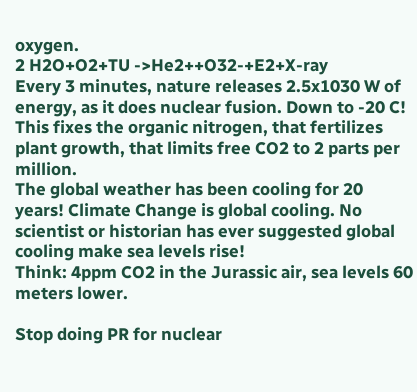oxygen.
2 H2O+O2+TU ->He2++O32-+E2+X-ray
Every 3 minutes, nature releases 2.5x1030 W of energy, as it does nuclear fusion. Down to -20 C! This fixes the organic nitrogen, that fertilizes plant growth, that limits free CO2 to 2 parts per million.
The global weather has been cooling for 20 years! Climate Change is global cooling. No scientist or historian has ever suggested global cooling make sea levels rise!
Think: 4ppm CO2 in the Jurassic air, sea levels 60 meters lower.

Stop doing PR for nuclear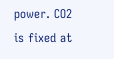power. CO2 is fixed at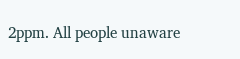2ppm. All people unaware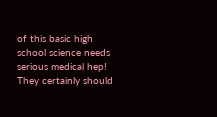of this basic high school science needs serious medical hep! They certainly should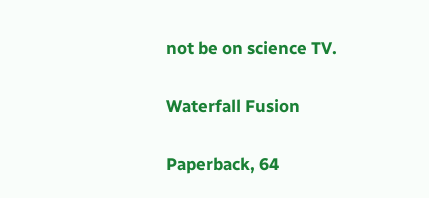not be on science TV.

Waterfall Fusion

Paperback, 64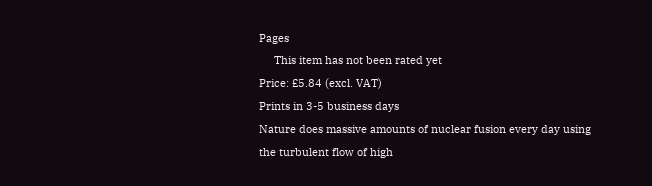Pages
     This item has not been rated yet
Price: £5.84 (excl. VAT)
Prints in 3-5 business days
Nature does massive amounts of nuclear fusion every day using the turbulent flow of high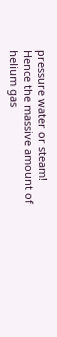pressure water or steam! Hence the massive amount of helium gas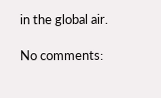in the global air.

No comments: